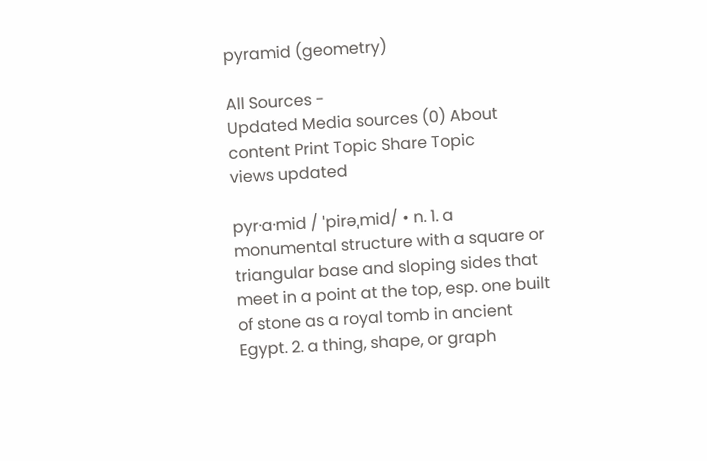pyramid (geometry)

All Sources -
Updated Media sources (0) About content Print Topic Share Topic
views updated

pyr·a·mid / ˈpirəˌmid/ • n. 1. a monumental structure with a square or triangular base and sloping sides that meet in a point at the top, esp. one built of stone as a royal tomb in ancient Egypt. 2. a thing, shape, or graph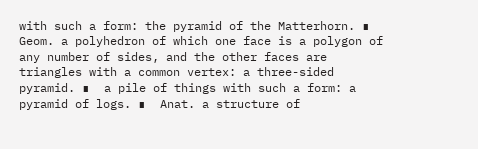with such a form: the pyramid of the Matterhorn. ∎  Geom. a polyhedron of which one face is a polygon of any number of sides, and the other faces are triangles with a common vertex: a three-sided pyramid. ∎  a pile of things with such a form: a pyramid of logs. ∎  Anat. a structure of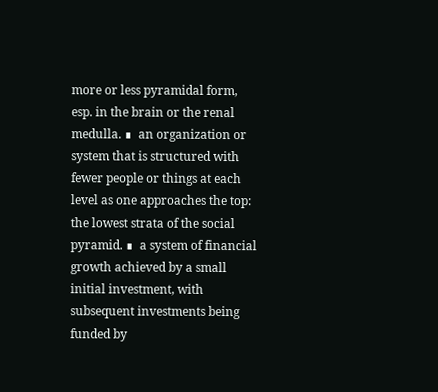more or less pyramidal form, esp. in the brain or the renal medulla. ∎  an organization or system that is structured with fewer people or things at each level as one approaches the top: the lowest strata of the social pyramid. ∎  a system of financial growth achieved by a small initial investment, with subsequent investments being funded by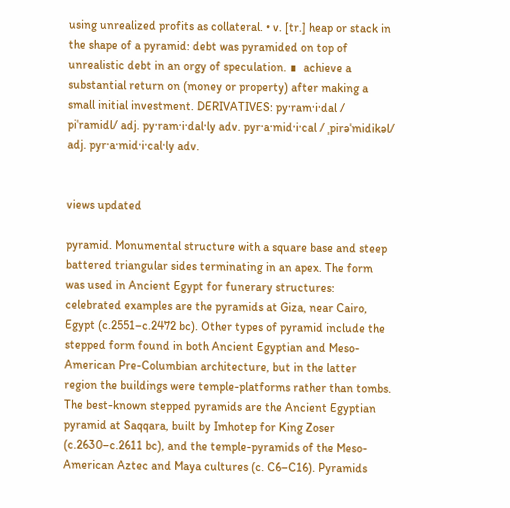using unrealized profits as collateral. • v. [tr.] heap or stack in the shape of a pyramid: debt was pyramided on top of unrealistic debt in an orgy of speculation. ∎  achieve a substantial return on (money or property) after making a small initial investment. DERIVATIVES: py·ram·i·dal / piˈramidl/ adj. py·ram·i·dal·ly adv. pyr·a·mid·i·cal / ˌpirəˈmidikəl/ adj. pyr·a·mid·i·cal·ly adv.


views updated

pyramid. Monumental structure with a square base and steep battered triangular sides terminating in an apex. The form was used in Ancient Egypt for funerary structures: celebrated examples are the pyramids at Giza, near Cairo, Egypt (c.2551–c.2472 bc). Other types of pyramid include the stepped form found in both Ancient Egyptian and Meso-American Pre-Columbian architecture, but in the latter region the buildings were temple-platforms rather than tombs. The best-known stepped pyramids are the Ancient Egyptian pyramid at Saqqara, built by Imhotep for King Zoser (c.2630–c.2611 bc), and the temple-pyramids of the Meso-American Aztec and Maya cultures (c. C6–C16). Pyramids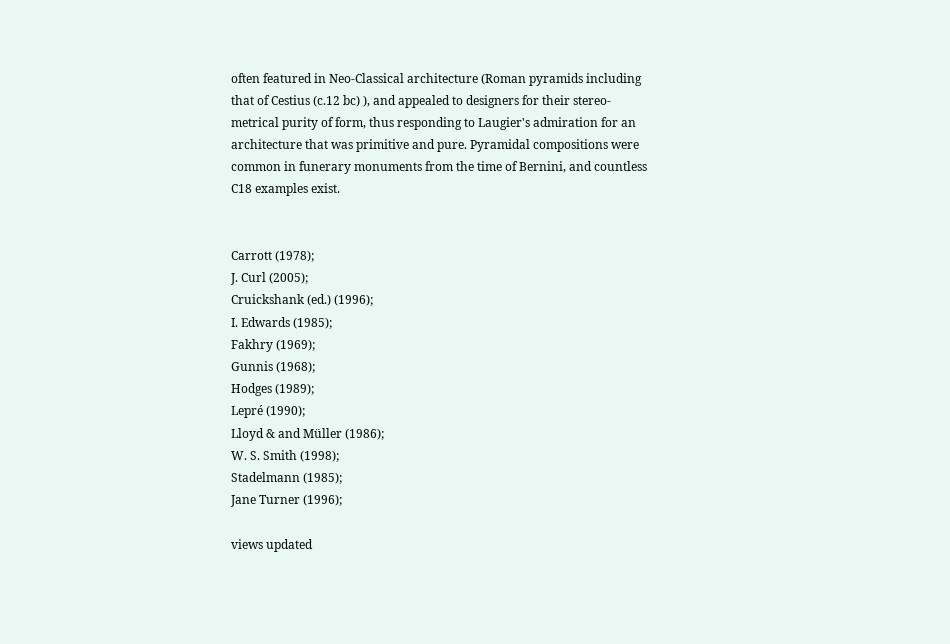often featured in Neo-Classical architecture (Roman pyramids including that of Cestius (c.12 bc) ), and appealed to designers for their stereo-metrical purity of form, thus responding to Laugier's admiration for an architecture that was primitive and pure. Pyramidal compositions were common in funerary monuments from the time of Bernini, and countless C18 examples exist.


Carrott (1978);
J. Curl (2005);
Cruickshank (ed.) (1996);
I. Edwards (1985);
Fakhry (1969);
Gunnis (1968);
Hodges (1989);
Lepré (1990);
Lloyd & and Müller (1986);
W. S. Smith (1998);
Stadelmann (1985);
Jane Turner (1996);

views updated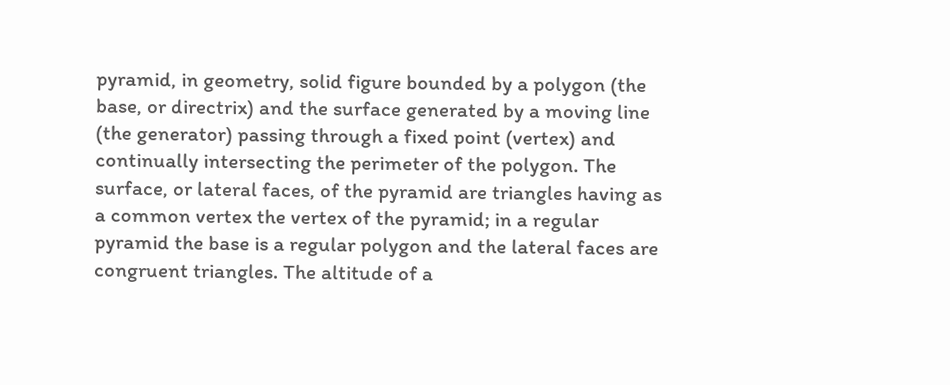pyramid, in geometry, solid figure bounded by a polygon (the base, or directrix) and the surface generated by a moving line (the generator) passing through a fixed point (vertex) and continually intersecting the perimeter of the polygon. The surface, or lateral faces, of the pyramid are triangles having as a common vertex the vertex of the pyramid; in a regular pyramid the base is a regular polygon and the lateral faces are congruent triangles. The altitude of a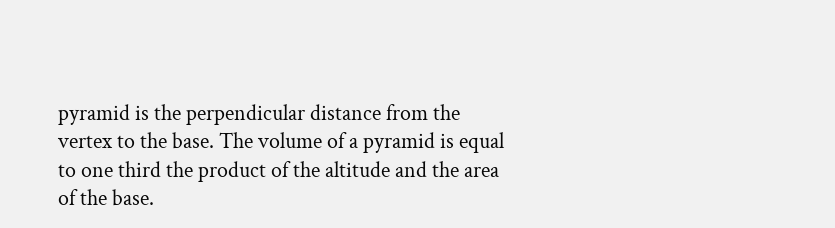pyramid is the perpendicular distance from the vertex to the base. The volume of a pyramid is equal to one third the product of the altitude and the area of the base.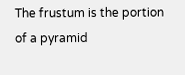The frustum is the portion of a pyramid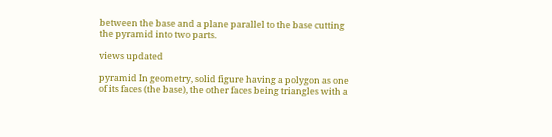between the base and a plane parallel to the base cutting the pyramid into two parts.

views updated

pyramid In geometry, solid figure having a polygon as one of its faces (the base), the other faces being triangles with a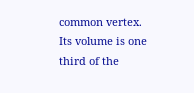common vertex. Its volume is one third of the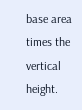base area times the vertical height.